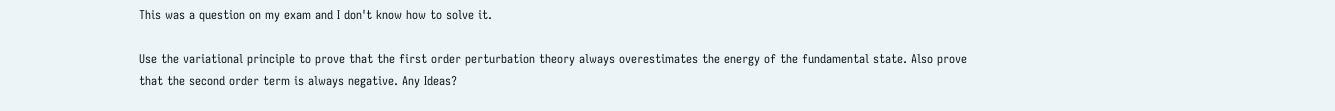This was a question on my exam and I don't know how to solve it.

Use the variational principle to prove that the first order perturbation theory always overestimates the energy of the fundamental state. Also prove that the second order term is always negative. Any Ideas?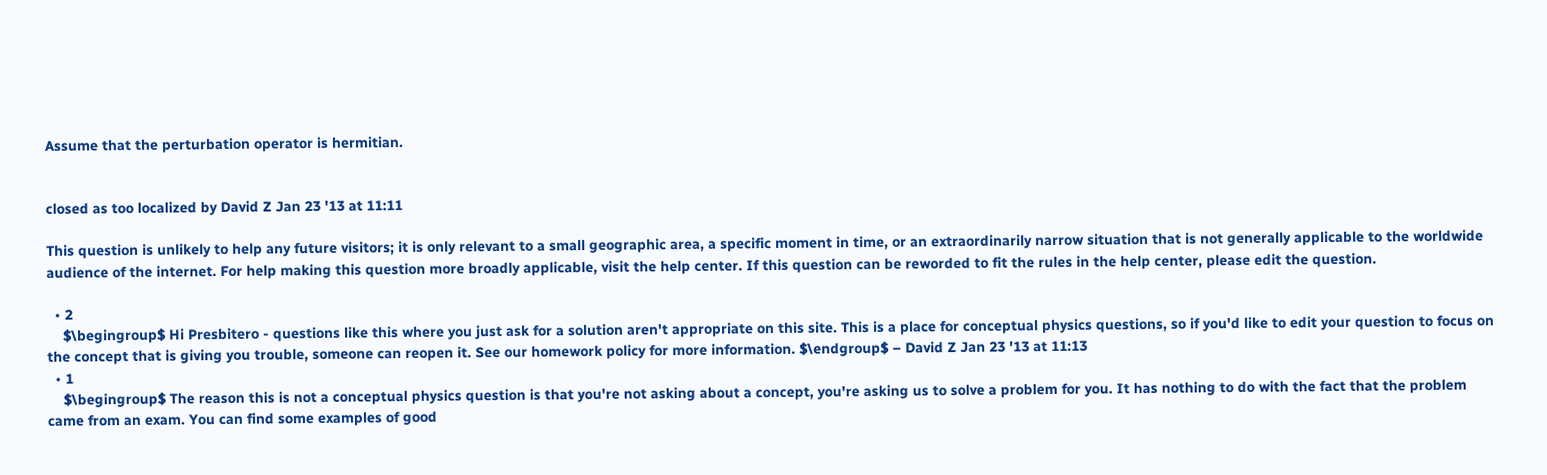Assume that the perturbation operator is hermitian.


closed as too localized by David Z Jan 23 '13 at 11:11

This question is unlikely to help any future visitors; it is only relevant to a small geographic area, a specific moment in time, or an extraordinarily narrow situation that is not generally applicable to the worldwide audience of the internet. For help making this question more broadly applicable, visit the help center. If this question can be reworded to fit the rules in the help center, please edit the question.

  • 2
    $\begingroup$ Hi Presbitero - questions like this where you just ask for a solution aren't appropriate on this site. This is a place for conceptual physics questions, so if you'd like to edit your question to focus on the concept that is giving you trouble, someone can reopen it. See our homework policy for more information. $\endgroup$ – David Z Jan 23 '13 at 11:13
  • 1
    $\begingroup$ The reason this is not a conceptual physics question is that you're not asking about a concept, you're asking us to solve a problem for you. It has nothing to do with the fact that the problem came from an exam. You can find some examples of good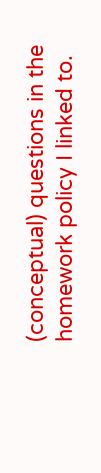(conceptual) questions in the homework policy I linked to.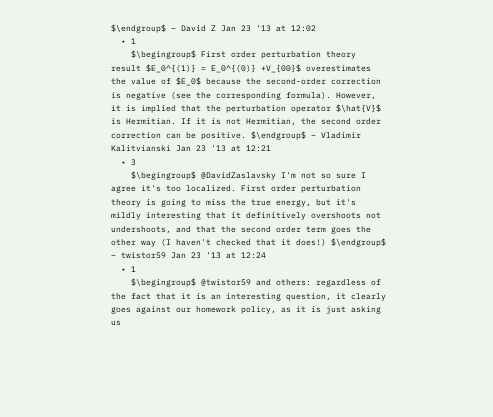$\endgroup$ – David Z Jan 23 '13 at 12:02
  • 1
    $\begingroup$ First order perturbation theory result $E_0^{(1)} = E_0^{(0)} +V_{00}$ overestimates the value of $E_0$ because the second-order correction is negative (see the corresponding formula). However, it is implied that the perturbation operator $\hat{V}$ is Hermitian. If it is not Hermitian, the second order correction can be positive. $\endgroup$ – Vladimir Kalitvianski Jan 23 '13 at 12:21
  • 3
    $\begingroup$ @DavidZaslavsky I'm not so sure I agree it's too localized. First order perturbation theory is going to miss the true energy, but it's mildly interesting that it definitively overshoots not undershoots, and that the second order term goes the other way (I haven't checked that it does!) $\endgroup$ – twistor59 Jan 23 '13 at 12:24
  • 1
    $\begingroup$ @twistor59 and others: regardless of the fact that it is an interesting question, it clearly goes against our homework policy, as it is just asking us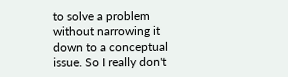to solve a problem without narrowing it down to a conceptual issue. So I really don't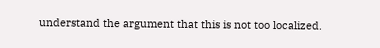understand the argument that this is not too localized.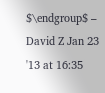$\endgroup$ – David Z Jan 23 '13 at 16:35